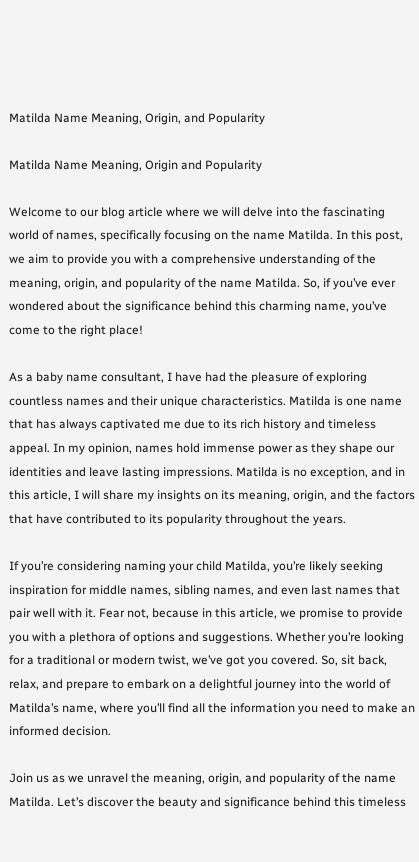Matilda Name Meaning, Origin, and Popularity

Matilda Name Meaning, Origin and Popularity

Welcome to our blog article where we will delve into the fascinating world of names, specifically focusing on the name Matilda. In this post, we aim to provide you with a comprehensive understanding of the meaning, origin, and popularity of the name Matilda. So, if you’ve ever wondered about the significance behind this charming name, you’ve come to the right place!

As a baby name consultant, I have had the pleasure of exploring countless names and their unique characteristics. Matilda is one name that has always captivated me due to its rich history and timeless appeal. In my opinion, names hold immense power as they shape our identities and leave lasting impressions. Matilda is no exception, and in this article, I will share my insights on its meaning, origin, and the factors that have contributed to its popularity throughout the years.

If you’re considering naming your child Matilda, you’re likely seeking inspiration for middle names, sibling names, and even last names that pair well with it. Fear not, because in this article, we promise to provide you with a plethora of options and suggestions. Whether you’re looking for a traditional or modern twist, we’ve got you covered. So, sit back, relax, and prepare to embark on a delightful journey into the world of Matilda’s name, where you’ll find all the information you need to make an informed decision.

Join us as we unravel the meaning, origin, and popularity of the name Matilda. Let’s discover the beauty and significance behind this timeless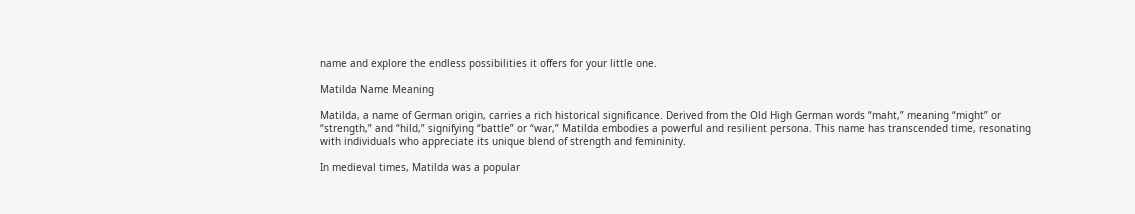name and explore the endless possibilities it offers for your little one.

Matilda Name Meaning

Matilda, a name of German origin, carries a rich historical significance. Derived from the Old High German words “maht,” meaning “might” or “strength,” and “hild,” signifying “battle” or “war,” Matilda embodies a powerful and resilient persona. This name has transcended time, resonating with individuals who appreciate its unique blend of strength and femininity.

In medieval times, Matilda was a popular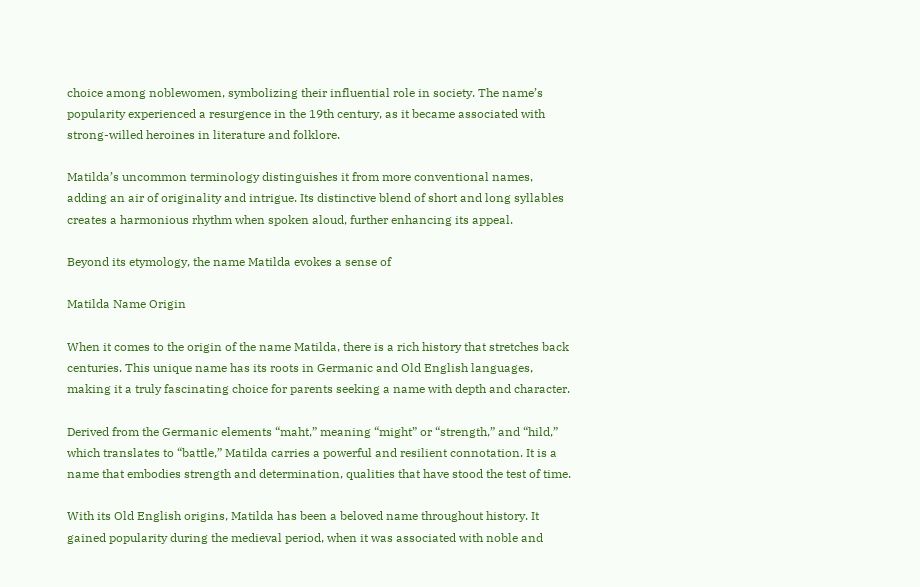choice among noblewomen, symbolizing their influential role in society. The name’s popularity experienced a resurgence in the 19th century, as it became associated with strong-willed heroines in literature and folklore.

Matilda’s uncommon terminology distinguishes it from more conventional names, adding an air of originality and intrigue. Its distinctive blend of short and long syllables creates a harmonious rhythm when spoken aloud, further enhancing its appeal.

Beyond its etymology, the name Matilda evokes a sense of

Matilda Name Origin

When it comes to the origin of the name Matilda, there is a rich history that stretches back centuries. This unique name has its roots in Germanic and Old English languages, making it a truly fascinating choice for parents seeking a name with depth and character.

Derived from the Germanic elements “maht,” meaning “might” or “strength,” and “hild,” which translates to “battle,” Matilda carries a powerful and resilient connotation. It is a name that embodies strength and determination, qualities that have stood the test of time.

With its Old English origins, Matilda has been a beloved name throughout history. It gained popularity during the medieval period, when it was associated with noble and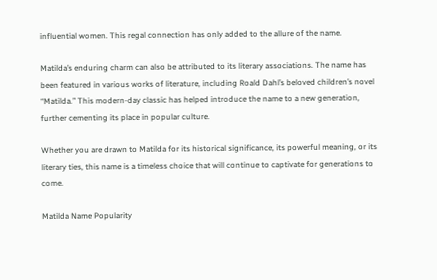influential women. This regal connection has only added to the allure of the name.

Matilda’s enduring charm can also be attributed to its literary associations. The name has been featured in various works of literature, including Roald Dahl’s beloved children’s novel “Matilda.” This modern-day classic has helped introduce the name to a new generation, further cementing its place in popular culture.

Whether you are drawn to Matilda for its historical significance, its powerful meaning, or its literary ties, this name is a timeless choice that will continue to captivate for generations to come.

Matilda Name Popularity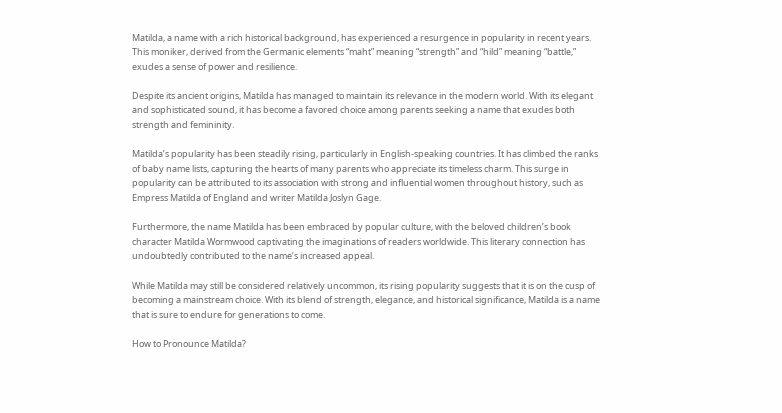Matilda, a name with a rich historical background, has experienced a resurgence in popularity in recent years. This moniker, derived from the Germanic elements “maht” meaning “strength” and “hild” meaning “battle,” exudes a sense of power and resilience.

Despite its ancient origins, Matilda has managed to maintain its relevance in the modern world. With its elegant and sophisticated sound, it has become a favored choice among parents seeking a name that exudes both strength and femininity.

Matilda’s popularity has been steadily rising, particularly in English-speaking countries. It has climbed the ranks of baby name lists, capturing the hearts of many parents who appreciate its timeless charm. This surge in popularity can be attributed to its association with strong and influential women throughout history, such as Empress Matilda of England and writer Matilda Joslyn Gage.

Furthermore, the name Matilda has been embraced by popular culture, with the beloved children’s book character Matilda Wormwood captivating the imaginations of readers worldwide. This literary connection has undoubtedly contributed to the name’s increased appeal.

While Matilda may still be considered relatively uncommon, its rising popularity suggests that it is on the cusp of becoming a mainstream choice. With its blend of strength, elegance, and historical significance, Matilda is a name that is sure to endure for generations to come.

How to Pronounce Matilda?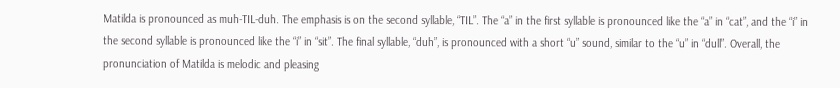Matilda is pronounced as muh-TIL-duh. The emphasis is on the second syllable, “TIL”. The “a” in the first syllable is pronounced like the “a” in “cat”, and the “i” in the second syllable is pronounced like the “i” in “sit”. The final syllable, “duh”, is pronounced with a short “u” sound, similar to the “u” in “dull”. Overall, the pronunciation of Matilda is melodic and pleasing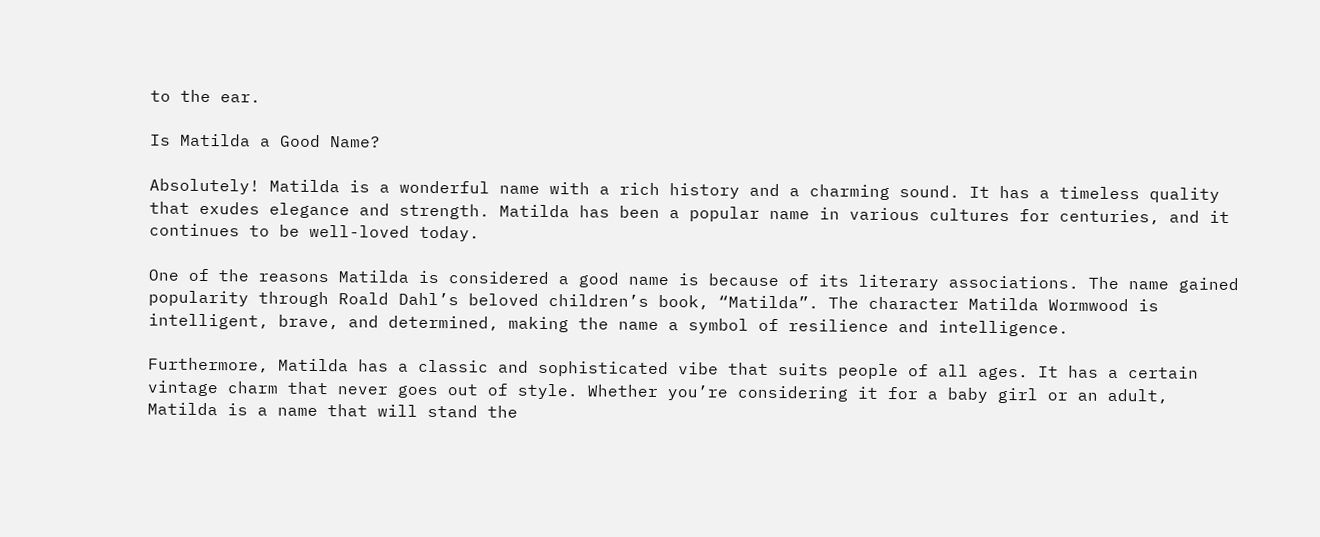to the ear.

Is Matilda a Good Name?

Absolutely! Matilda is a wonderful name with a rich history and a charming sound. It has a timeless quality that exudes elegance and strength. Matilda has been a popular name in various cultures for centuries, and it continues to be well-loved today.

One of the reasons Matilda is considered a good name is because of its literary associations. The name gained popularity through Roald Dahl’s beloved children’s book, “Matilda”. The character Matilda Wormwood is intelligent, brave, and determined, making the name a symbol of resilience and intelligence.

Furthermore, Matilda has a classic and sophisticated vibe that suits people of all ages. It has a certain vintage charm that never goes out of style. Whether you’re considering it for a baby girl or an adult, Matilda is a name that will stand the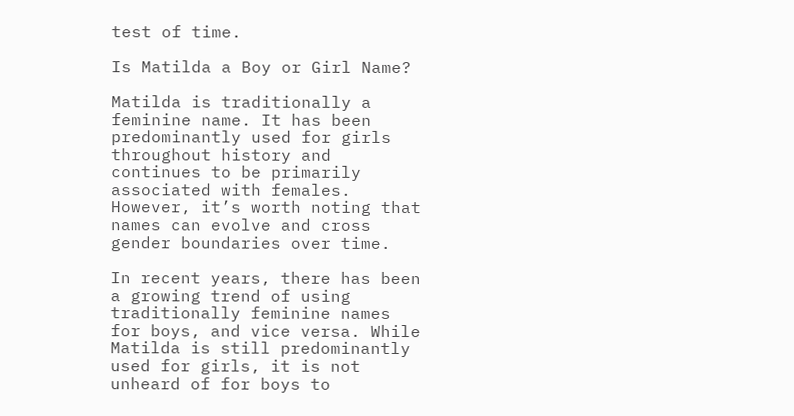test of time.

Is Matilda a Boy or Girl Name?

Matilda is traditionally a feminine name. It has been predominantly used for girls throughout history and continues to be primarily associated with females. However, it’s worth noting that names can evolve and cross gender boundaries over time.

In recent years, there has been a growing trend of using traditionally feminine names for boys, and vice versa. While Matilda is still predominantly used for girls, it is not unheard of for boys to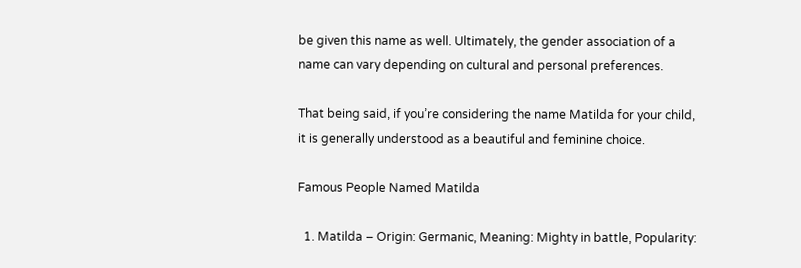be given this name as well. Ultimately, the gender association of a name can vary depending on cultural and personal preferences.

That being said, if you’re considering the name Matilda for your child, it is generally understood as a beautiful and feminine choice.

Famous People Named Matilda

  1. Matilda – Origin: Germanic, Meaning: Mighty in battle, Popularity: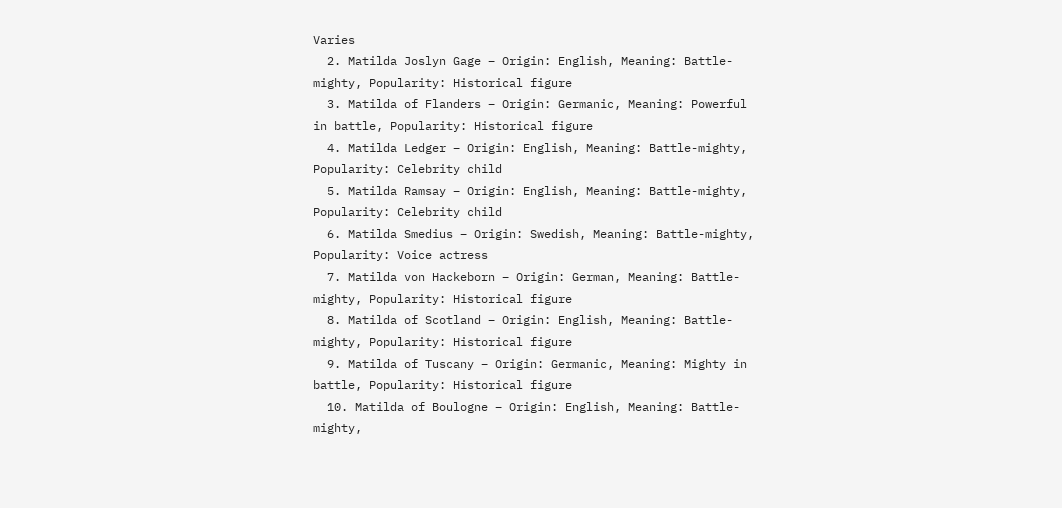Varies
  2. Matilda Joslyn Gage – Origin: English, Meaning: Battle-mighty, Popularity: Historical figure
  3. Matilda of Flanders – Origin: Germanic, Meaning: Powerful in battle, Popularity: Historical figure
  4. Matilda Ledger – Origin: English, Meaning: Battle-mighty, Popularity: Celebrity child
  5. Matilda Ramsay – Origin: English, Meaning: Battle-mighty, Popularity: Celebrity child
  6. Matilda Smedius – Origin: Swedish, Meaning: Battle-mighty, Popularity: Voice actress
  7. Matilda von Hackeborn – Origin: German, Meaning: Battle-mighty, Popularity: Historical figure
  8. Matilda of Scotland – Origin: English, Meaning: Battle-mighty, Popularity: Historical figure
  9. Matilda of Tuscany – Origin: Germanic, Meaning: Mighty in battle, Popularity: Historical figure
  10. Matilda of Boulogne – Origin: English, Meaning: Battle-mighty,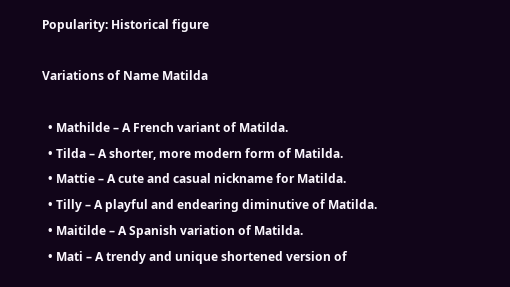Popularity: Historical figure

Variations of Name Matilda

  • Mathilde – A French variant of Matilda.
  • Tilda – A shorter, more modern form of Matilda.
  • Mattie – A cute and casual nickname for Matilda.
  • Tilly – A playful and endearing diminutive of Matilda.
  • Maitilde – A Spanish variation of Matilda.
  • Mati – A trendy and unique shortened version of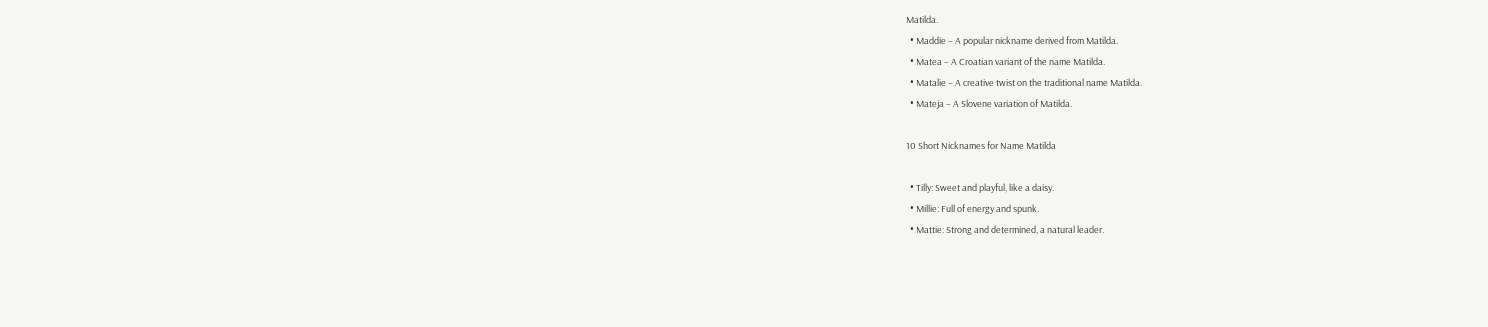Matilda.
  • Maddie – A popular nickname derived from Matilda.
  • Matea – A Croatian variant of the name Matilda.
  • Matalie – A creative twist on the traditional name Matilda.
  • Mateja – A Slovene variation of Matilda.

10 Short Nicknames for Name Matilda

  • Tilly: Sweet and playful, like a daisy.
  • Millie: Full of energy and spunk.
  • Mattie: Strong and determined, a natural leader.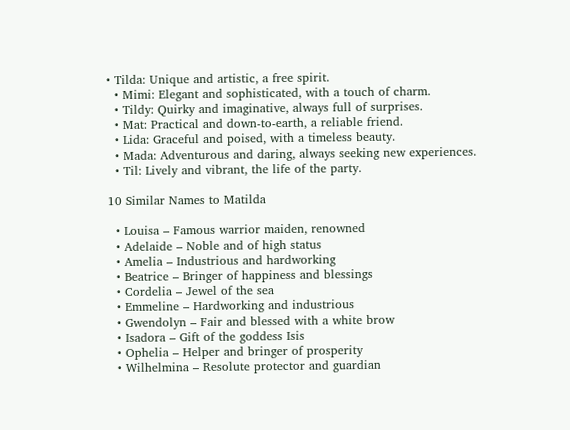• Tilda: Unique and artistic, a free spirit.
  • Mimi: Elegant and sophisticated, with a touch of charm.
  • Tildy: Quirky and imaginative, always full of surprises.
  • Mat: Practical and down-to-earth, a reliable friend.
  • Lida: Graceful and poised, with a timeless beauty.
  • Mada: Adventurous and daring, always seeking new experiences.
  • Til: Lively and vibrant, the life of the party.

10 Similar Names to Matilda

  • Louisa – Famous warrior maiden, renowned
  • Adelaide – Noble and of high status
  • Amelia – Industrious and hardworking
  • Beatrice – Bringer of happiness and blessings
  • Cordelia – Jewel of the sea
  • Emmeline – Hardworking and industrious
  • Gwendolyn – Fair and blessed with a white brow
  • Isadora – Gift of the goddess Isis
  • Ophelia – Helper and bringer of prosperity
  • Wilhelmina – Resolute protector and guardian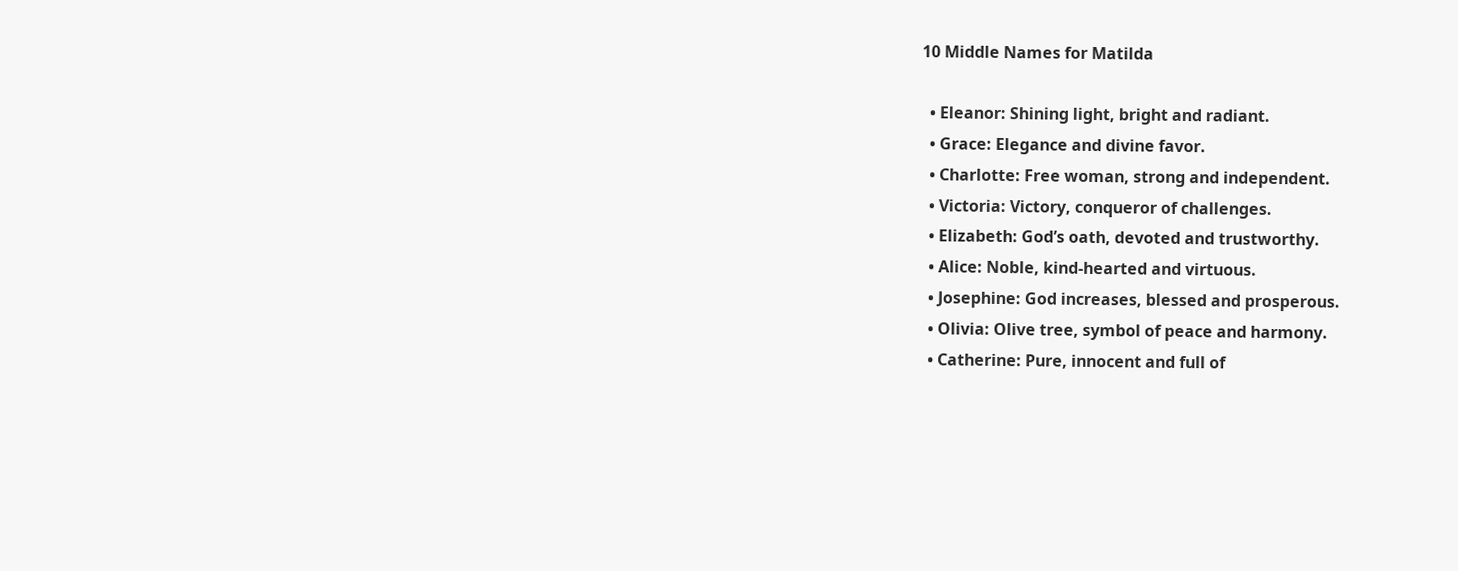10 Middle Names for Matilda

  • Eleanor: Shining light, bright and radiant.
  • Grace: Elegance and divine favor.
  • Charlotte: Free woman, strong and independent.
  • Victoria: Victory, conqueror of challenges.
  • Elizabeth: God’s oath, devoted and trustworthy.
  • Alice: Noble, kind-hearted and virtuous.
  • Josephine: God increases, blessed and prosperous.
  • Olivia: Olive tree, symbol of peace and harmony.
  • Catherine: Pure, innocent and full of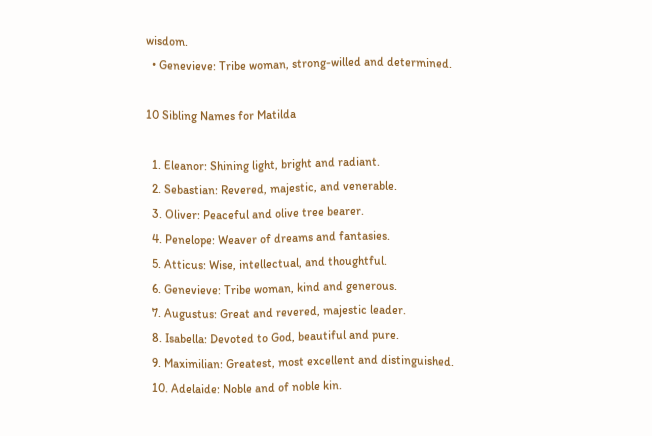wisdom.
  • Genevieve: Tribe woman, strong-willed and determined.

10 Sibling Names for Matilda

  1. Eleanor: Shining light, bright and radiant.
  2. Sebastian: Revered, majestic, and venerable.
  3. Oliver: Peaceful and olive tree bearer.
  4. Penelope: Weaver of dreams and fantasies.
  5. Atticus: Wise, intellectual, and thoughtful.
  6. Genevieve: Tribe woman, kind and generous.
  7. Augustus: Great and revered, majestic leader.
  8. Isabella: Devoted to God, beautiful and pure.
  9. Maximilian: Greatest, most excellent and distinguished.
  10. Adelaide: Noble and of noble kin.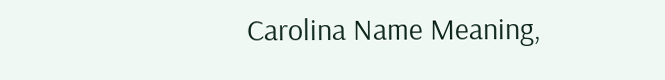Carolina Name Meaning,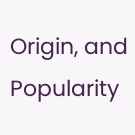Origin, and Popularity